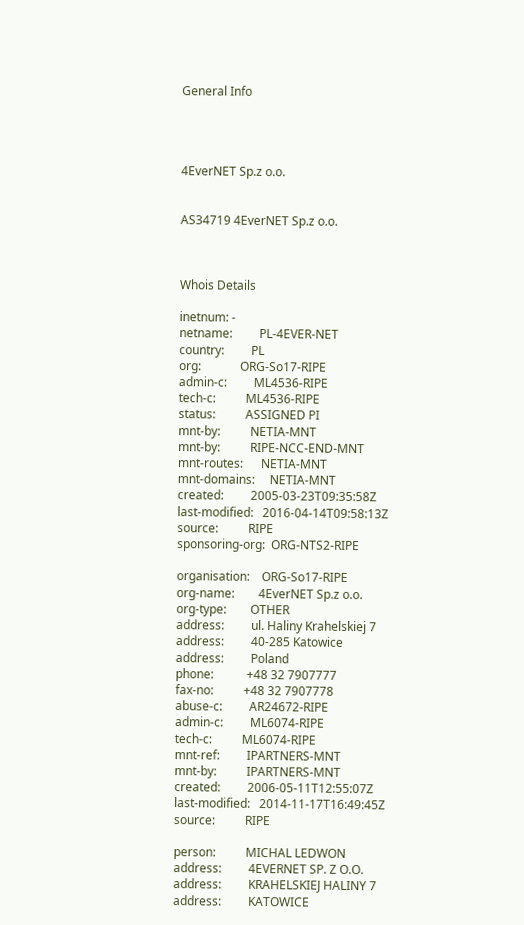General Info




4EverNET Sp.z o.o.


AS34719 4EverNET Sp.z o.o.



Whois Details

inetnum: -
netname:         PL-4EVER-NET
country:         PL
org:             ORG-So17-RIPE
admin-c:         ML4536-RIPE
tech-c:          ML4536-RIPE
status:          ASSIGNED PI
mnt-by:          NETIA-MNT
mnt-by:          RIPE-NCC-END-MNT
mnt-routes:      NETIA-MNT
mnt-domains:     NETIA-MNT
created:         2005-03-23T09:35:58Z
last-modified:   2016-04-14T09:58:13Z
source:          RIPE
sponsoring-org:  ORG-NTS2-RIPE

organisation:    ORG-So17-RIPE
org-name:        4EverNET Sp.z o.o.
org-type:        OTHER
address:         ul. Haliny Krahelskiej 7
address:         40-285 Katowice
address:         Poland
phone:           +48 32 7907777
fax-no:          +48 32 7907778
abuse-c:         AR24672-RIPE
admin-c:         ML6074-RIPE
tech-c:          ML6074-RIPE
mnt-ref:         IPARTNERS-MNT
mnt-by:          IPARTNERS-MNT
created:         2006-05-11T12:55:07Z
last-modified:   2014-11-17T16:49:45Z
source:          RIPE

person:          MICHAL LEDWON
address:         4EVERNET SP. Z O.O.
address:         KRAHELSKIEJ HALINY 7
address:         KATOWICE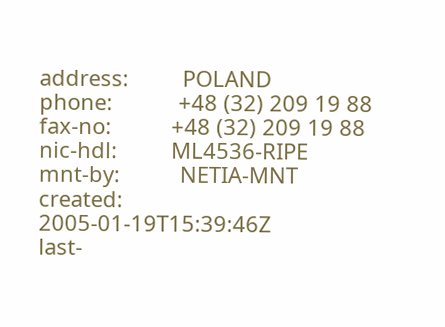address:         POLAND
phone:           +48 (32) 209 19 88
fax-no:          +48 (32) 209 19 88
nic-hdl:         ML4536-RIPE
mnt-by:          NETIA-MNT
created:         2005-01-19T15:39:46Z
last-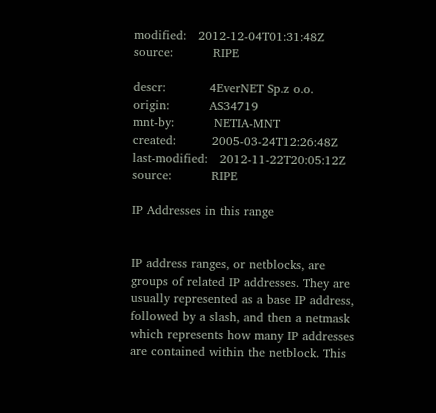modified:   2012-12-04T01:31:48Z
source:          RIPE

descr:           4EverNET Sp.z o.o.
origin:          AS34719
mnt-by:          NETIA-MNT
created:         2005-03-24T12:26:48Z
last-modified:   2012-11-22T20:05:12Z
source:          RIPE

IP Addresses in this range


IP address ranges, or netblocks, are groups of related IP addresses. They are usually represented as a base IP address, followed by a slash, and then a netmask which represents how many IP addresses are contained within the netblock. This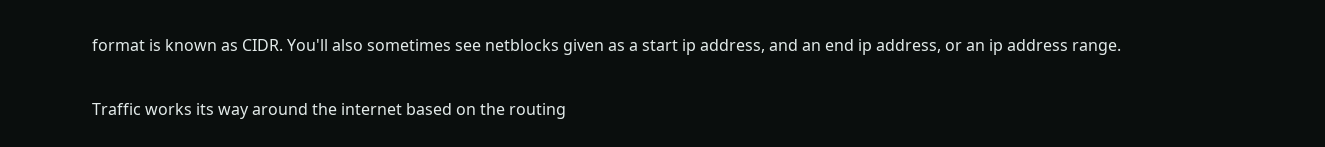format is known as CIDR. You'll also sometimes see netblocks given as a start ip address, and an end ip address, or an ip address range.

Traffic works its way around the internet based on the routing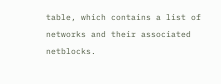table, which contains a list of networks and their associated netblocks.